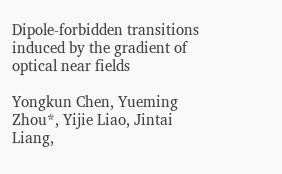Dipole-forbidden transitions induced by the gradient of optical near fields

Yongkun Chen, Yueming Zhou*, Yijie Liao, Jintai Liang,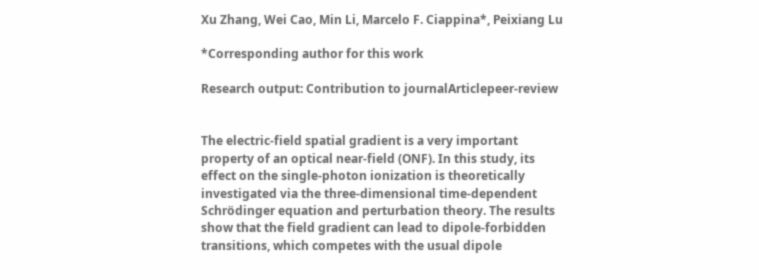Xu Zhang, Wei Cao, Min Li, Marcelo F. Ciappina*, Peixiang Lu

*Corresponding author for this work

Research output: Contribution to journalArticlepeer-review


The electric-field spatial gradient is a very important property of an optical near-field (ONF). In this study, its effect on the single-photon ionization is theoretically investigated via the three-dimensional time-dependent Schrödinger equation and perturbation theory. The results show that the field gradient can lead to dipole-forbidden transitions, which competes with the usual dipole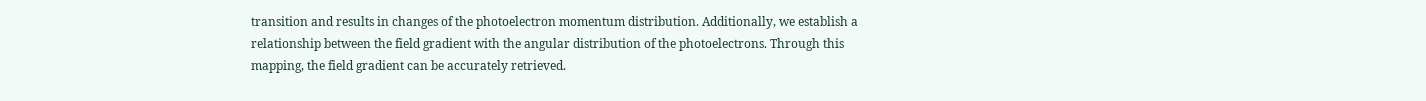transition and results in changes of the photoelectron momentum distribution. Additionally, we establish a relationship between the field gradient with the angular distribution of the photoelectrons. Through this mapping, the field gradient can be accurately retrieved.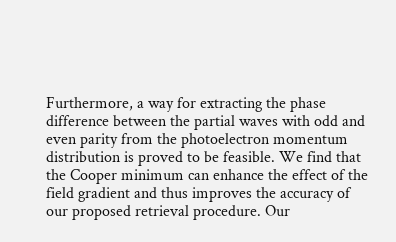Furthermore, a way for extracting the phase difference between the partial waves with odd and even parity from the photoelectron momentum distribution is proved to be feasible. We find that the Cooper minimum can enhance the effect of the field gradient and thus improves the accuracy of our proposed retrieval procedure. Our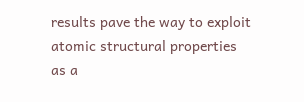results pave the way to exploit atomic structural properties as a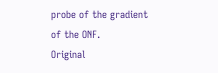probe of the gradient of the ONF.
Original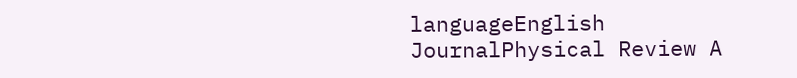languageEnglish
JournalPhysical Review A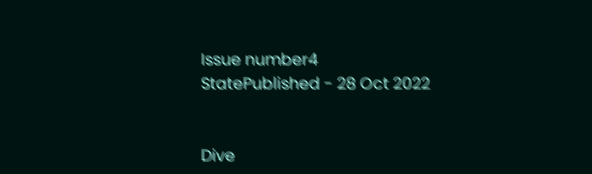Issue number4
StatePublished - 28 Oct 2022


Dive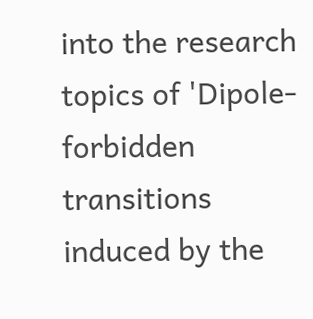into the research topics of 'Dipole-forbidden transitions induced by the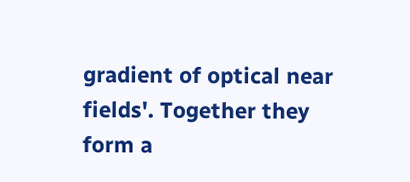gradient of optical near fields'. Together they form a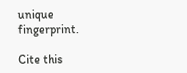unique fingerprint.

Cite this